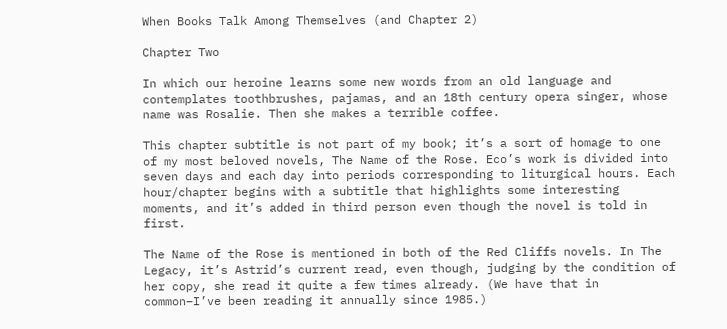When Books Talk Among Themselves (and Chapter 2)

Chapter Two

In which our heroine learns some new words from an old language and contemplates toothbrushes, pajamas, and an 18th century opera singer, whose name was Rosalie. Then she makes a terrible coffee.

This chapter subtitle is not part of my book; it’s a sort of homage to one of my most beloved novels, The Name of the Rose. Eco’s work is divided into seven days and each day into periods corresponding to liturgical hours. Each hour/chapter begins with a subtitle that highlights some interesting moments, and it’s added in third person even though the novel is told in first.

The Name of the Rose is mentioned in both of the Red Cliffs novels. In The Legacy, it’s Astrid’s current read, even though, judging by the condition of her copy, she read it quite a few times already. (We have that in common–I’ve been reading it annually since 1985.)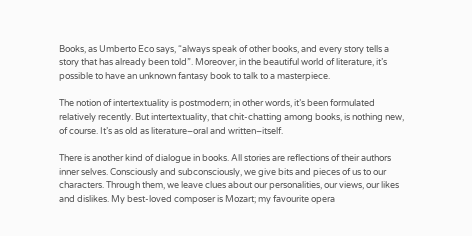Books, as Umberto Eco says, “always speak of other books, and every story tells a story that has already been told”. Moreover, in the beautiful world of literature, it’s possible to have an unknown fantasy book to talk to a masterpiece.

The notion of intertextuality is postmodern; in other words, it’s been formulated relatively recently. But intertextuality, that chit-chatting among books, is nothing new, of course. It’s as old as literature–oral and written–itself.

There is another kind of dialogue in books. All stories are reflections of their authors inner selves. Consciously and subconsciously, we give bits and pieces of us to our characters. Through them, we leave clues about our personalities, our views, our likes and dislikes. My best-loved composer is Mozart; my favourite opera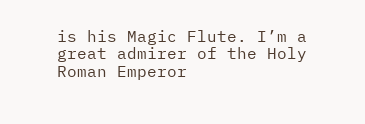is his Magic Flute. I’m a great admirer of the Holy Roman Emperor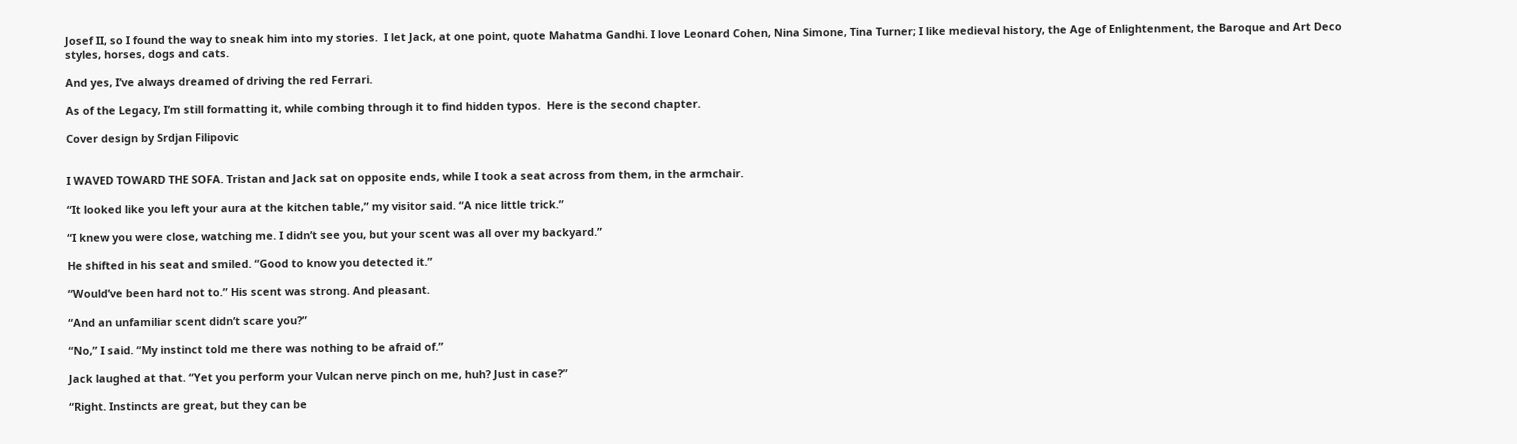Josef II, so I found the way to sneak him into my stories.  I let Jack, at one point, quote Mahatma Gandhi. I love Leonard Cohen, Nina Simone, Tina Turner; I like medieval history, the Age of Enlightenment, the Baroque and Art Deco styles, horses, dogs and cats.

And yes, I’ve always dreamed of driving the red Ferrari.

As of the Legacy, I’m still formatting it, while combing through it to find hidden typos.  Here is the second chapter.

Cover design by Srdjan Filipovic


I WAVED TOWARD THE SOFA. Tristan and Jack sat on opposite ends, while I took a seat across from them, in the armchair.

“It looked like you left your aura at the kitchen table,” my visitor said. “A nice little trick.”

“I knew you were close, watching me. I didn’t see you, but your scent was all over my backyard.”

He shifted in his seat and smiled. “Good to know you detected it.”

“Would’ve been hard not to.” His scent was strong. And pleasant.

“And an unfamiliar scent didn’t scare you?”

“No,” I said. “My instinct told me there was nothing to be afraid of.”

Jack laughed at that. “Yet you perform your Vulcan nerve pinch on me, huh? Just in case?”

“Right. Instincts are great, but they can be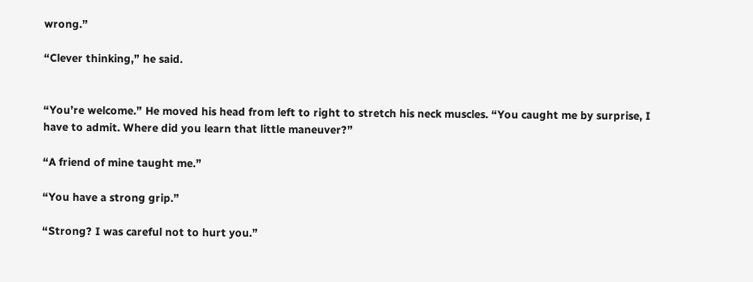wrong.”

“Clever thinking,” he said.


“You’re welcome.” He moved his head from left to right to stretch his neck muscles. “You caught me by surprise, I have to admit. Where did you learn that little maneuver?”

“A friend of mine taught me.”

“You have a strong grip.”

“Strong? I was careful not to hurt you.”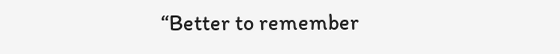“Better to remember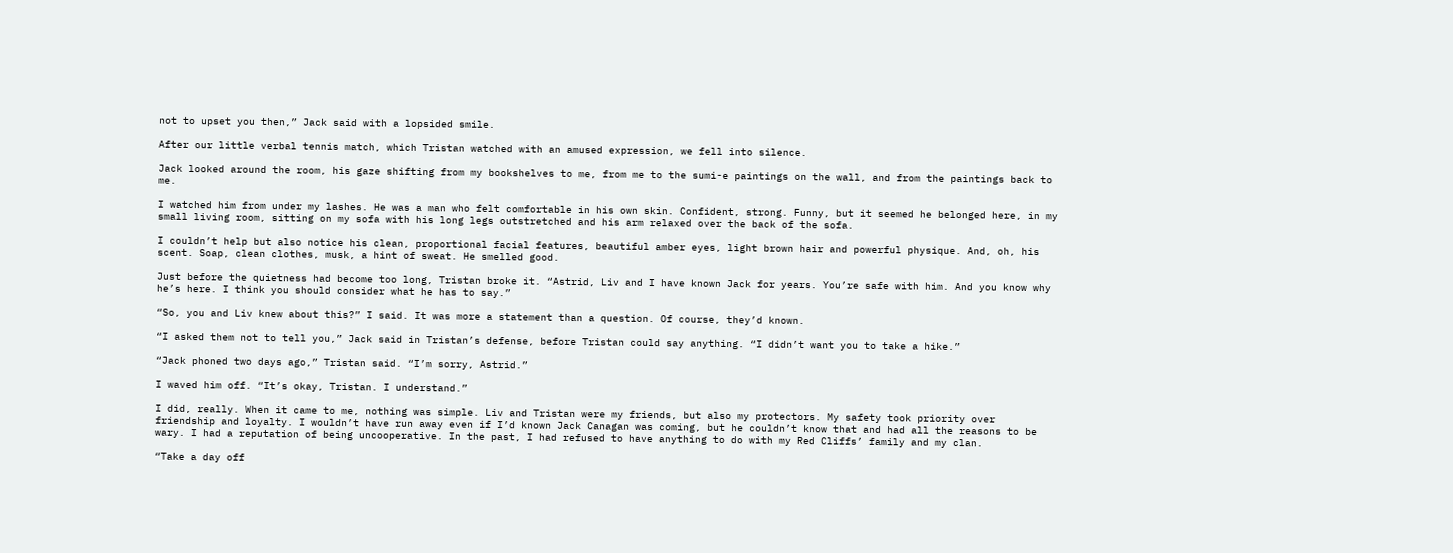not to upset you then,” Jack said with a lopsided smile.

After our little verbal tennis match, which Tristan watched with an amused expression, we fell into silence.

Jack looked around the room, his gaze shifting from my bookshelves to me, from me to the sumi-e paintings on the wall, and from the paintings back to me.

I watched him from under my lashes. He was a man who felt comfortable in his own skin. Confident, strong. Funny, but it seemed he belonged here, in my small living room, sitting on my sofa with his long legs outstretched and his arm relaxed over the back of the sofa.

I couldn’t help but also notice his clean, proportional facial features, beautiful amber eyes, light brown hair and powerful physique. And, oh, his scent. Soap, clean clothes, musk, a hint of sweat. He smelled good.

Just before the quietness had become too long, Tristan broke it. “Astrid, Liv and I have known Jack for years. You’re safe with him. And you know why he’s here. I think you should consider what he has to say.”

“So, you and Liv knew about this?” I said. It was more a statement than a question. Of course, they’d known.

“I asked them not to tell you,” Jack said in Tristan’s defense, before Tristan could say anything. “I didn’t want you to take a hike.”

“Jack phoned two days ago,” Tristan said. “I’m sorry, Astrid.”

I waved him off. “It’s okay, Tristan. I understand.”

I did, really. When it came to me, nothing was simple. Liv and Tristan were my friends, but also my protectors. My safety took priority over friendship and loyalty. I wouldn’t have run away even if I’d known Jack Canagan was coming, but he couldn’t know that and had all the reasons to be wary. I had a reputation of being uncooperative. In the past, I had refused to have anything to do with my Red Cliffs’ family and my clan.

“Take a day off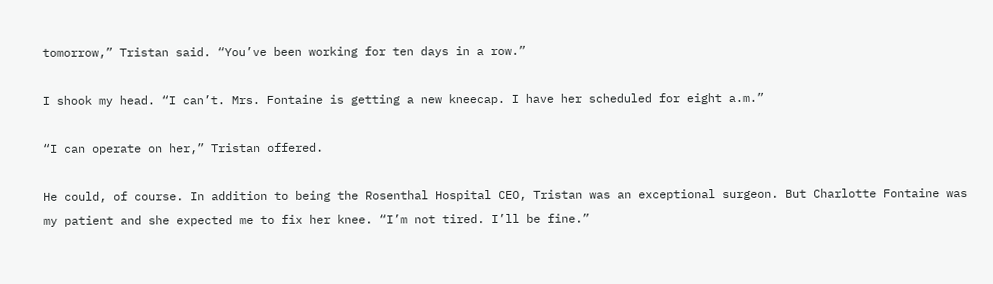tomorrow,” Tristan said. “You’ve been working for ten days in a row.”

I shook my head. “I can’t. Mrs. Fontaine is getting a new kneecap. I have her scheduled for eight a.m.”

“I can operate on her,” Tristan offered.

He could, of course. In addition to being the Rosenthal Hospital CEO, Tristan was an exceptional surgeon. But Charlotte Fontaine was my patient and she expected me to fix her knee. “I’m not tired. I’ll be fine.”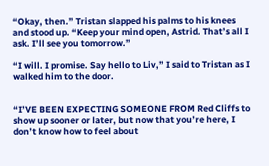“Okay, then.” Tristan slapped his palms to his knees and stood up. “Keep your mind open, Astrid. That’s all I ask. I’ll see you tomorrow.”

“I will. I promise. Say hello to Liv,” I said to Tristan as I walked him to the door.


“I’VE BEEN EXPECTING SOMEONE FROM Red Cliffs to show up sooner or later, but now that you’re here, I don’t know how to feel about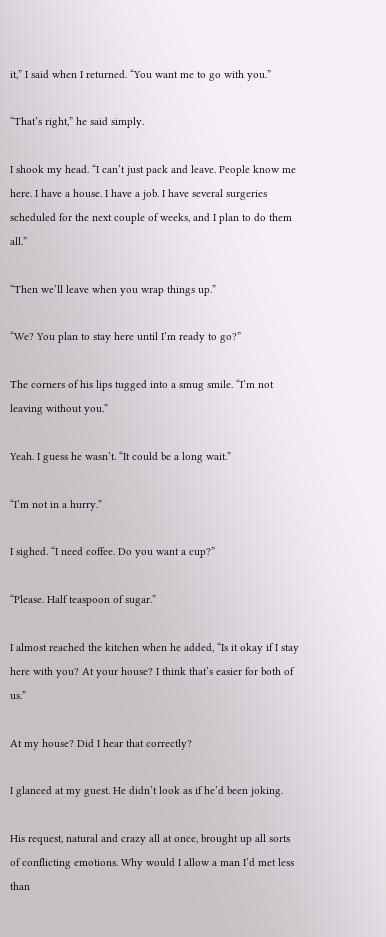it,” I said when I returned. “You want me to go with you.”

“That’s right,” he said simply.

I shook my head. “I can’t just pack and leave. People know me here. I have a house. I have a job. I have several surgeries scheduled for the next couple of weeks, and I plan to do them all.”

“Then we’ll leave when you wrap things up.”

“We? You plan to stay here until I’m ready to go?”

The corners of his lips tugged into a smug smile. “I’m not leaving without you.”

Yeah. I guess he wasn’t. “It could be a long wait.”

“I’m not in a hurry.”

I sighed. “I need coffee. Do you want a cup?”

“Please. Half teaspoon of sugar.”

I almost reached the kitchen when he added, “Is it okay if I stay here with you? At your house? I think that’s easier for both of us.”

At my house? Did I hear that correctly?

I glanced at my guest. He didn’t look as if he’d been joking.

His request, natural and crazy all at once, brought up all sorts of conflicting emotions. Why would I allow a man I’d met less than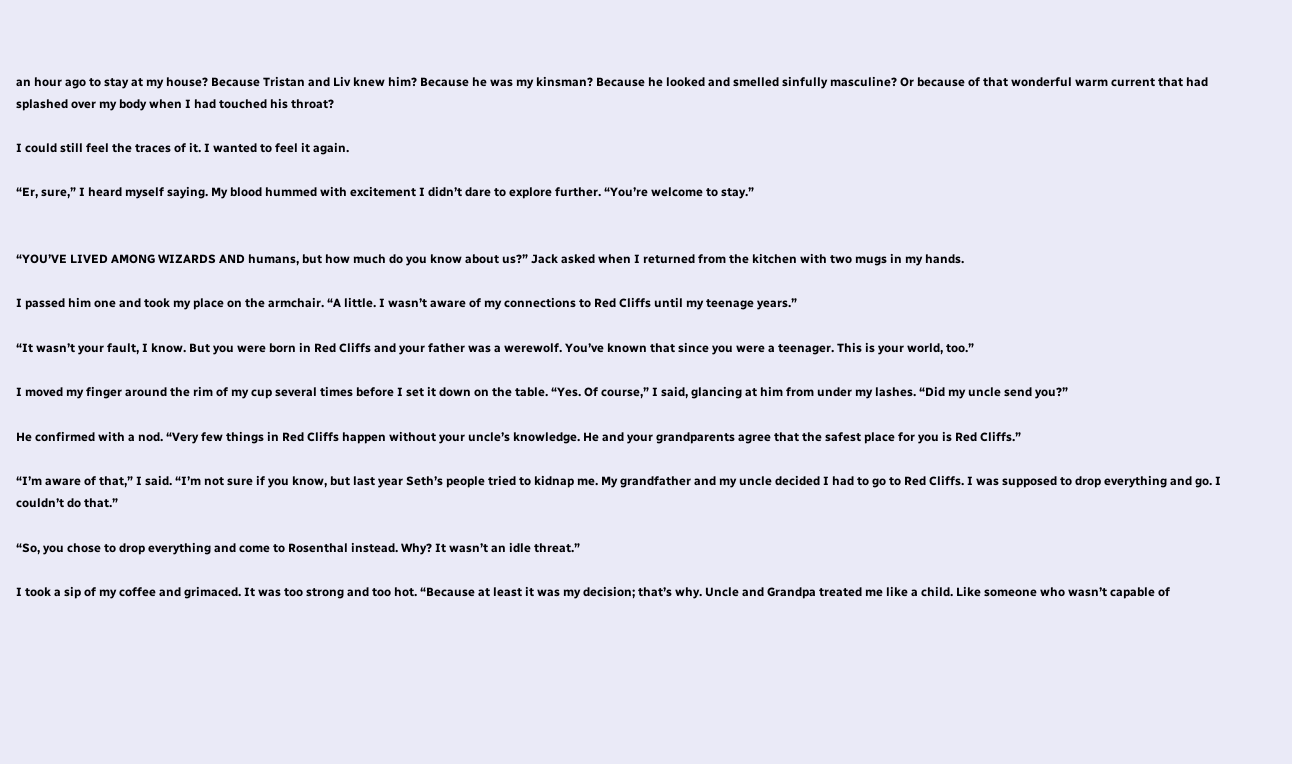an hour ago to stay at my house? Because Tristan and Liv knew him? Because he was my kinsman? Because he looked and smelled sinfully masculine? Or because of that wonderful warm current that had splashed over my body when I had touched his throat?

I could still feel the traces of it. I wanted to feel it again.

“Er, sure,” I heard myself saying. My blood hummed with excitement I didn’t dare to explore further. “You’re welcome to stay.”


“YOU’VE LIVED AMONG WIZARDS AND humans, but how much do you know about us?” Jack asked when I returned from the kitchen with two mugs in my hands.

I passed him one and took my place on the armchair. “A little. I wasn’t aware of my connections to Red Cliffs until my teenage years.”

“It wasn’t your fault, I know. But you were born in Red Cliffs and your father was a werewolf. You’ve known that since you were a teenager. This is your world, too.”

I moved my finger around the rim of my cup several times before I set it down on the table. “Yes. Of course,” I said, glancing at him from under my lashes. “Did my uncle send you?”

He confirmed with a nod. “Very few things in Red Cliffs happen without your uncle’s knowledge. He and your grandparents agree that the safest place for you is Red Cliffs.”

“I’m aware of that,” I said. “I’m not sure if you know, but last year Seth’s people tried to kidnap me. My grandfather and my uncle decided I had to go to Red Cliffs. I was supposed to drop everything and go. I couldn’t do that.”

“So, you chose to drop everything and come to Rosenthal instead. Why? It wasn’t an idle threat.”

I took a sip of my coffee and grimaced. It was too strong and too hot. “Because at least it was my decision; that’s why. Uncle and Grandpa treated me like a child. Like someone who wasn’t capable of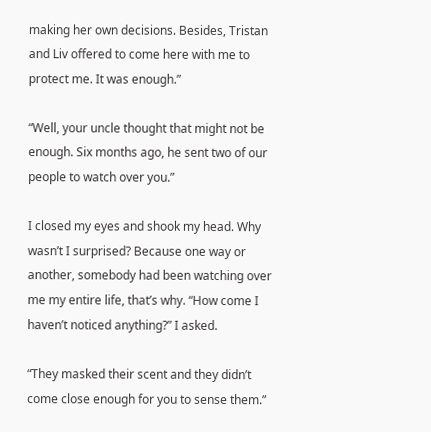making her own decisions. Besides, Tristan and Liv offered to come here with me to protect me. It was enough.”

“Well, your uncle thought that might not be enough. Six months ago, he sent two of our people to watch over you.”

I closed my eyes and shook my head. Why wasn’t I surprised? Because one way or another, somebody had been watching over me my entire life, that’s why. “How come I haven’t noticed anything?” I asked.

“They masked their scent and they didn’t come close enough for you to sense them.”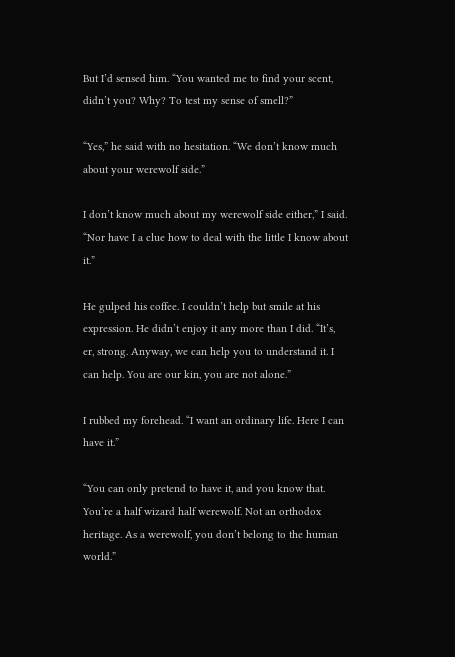But I’d sensed him. “You wanted me to find your scent, didn’t you? Why? To test my sense of smell?”

“Yes,” he said with no hesitation. “We don’t know much about your werewolf side.”

I don’t know much about my werewolf side either,” I said. “Nor have I a clue how to deal with the little I know about it.”

He gulped his coffee. I couldn’t help but smile at his expression. He didn’t enjoy it any more than I did. “It’s, er, strong. Anyway, we can help you to understand it. I can help. You are our kin, you are not alone.”

I rubbed my forehead. “I want an ordinary life. Here I can have it.”

“You can only pretend to have it, and you know that. You’re a half wizard half werewolf. Not an orthodox heritage. As a werewolf, you don’t belong to the human world.”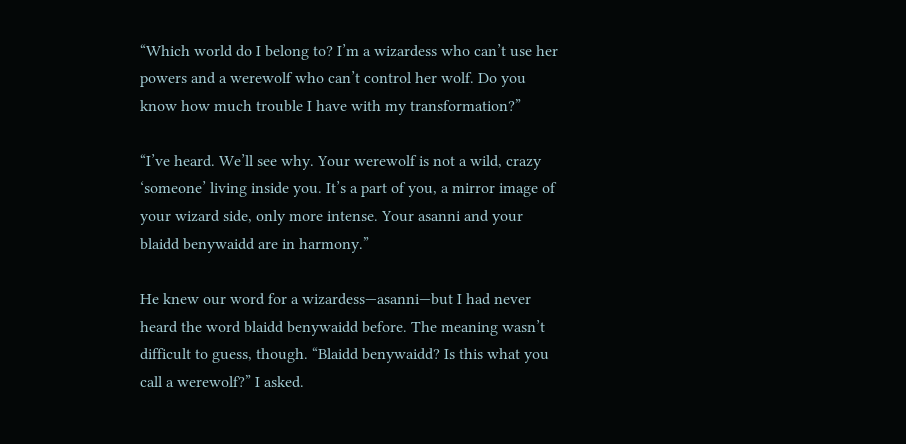“Which world do I belong to? I’m a wizardess who can’t use her powers and a werewolf who can’t control her wolf. Do you know how much trouble I have with my transformation?”

“I’ve heard. We’ll see why. Your werewolf is not a wild, crazy ‘someone’ living inside you. It’s a part of you, a mirror image of your wizard side, only more intense. Your asanni and your blaidd benywaidd are in harmony.”

He knew our word for a wizardess—asanni—but I had never heard the word blaidd benywaidd before. The meaning wasn’t difficult to guess, though. “Blaidd benywaidd? Is this what you call a werewolf?” I asked.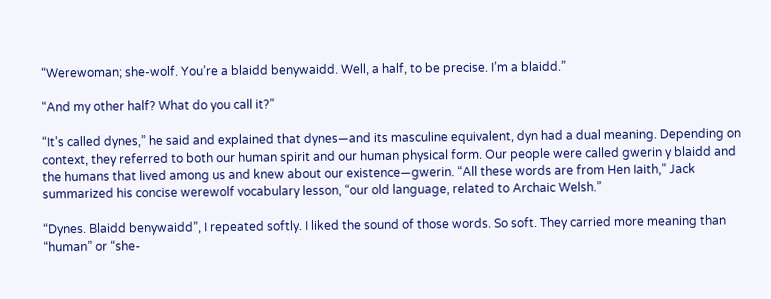“Werewoman; she-wolf. You’re a blaidd benywaidd. Well, a half, to be precise. I’m a blaidd.”

“And my other half? What do you call it?”

“It’s called dynes,” he said and explained that dynes—and its masculine equivalent, dyn had a dual meaning. Depending on context, they referred to both our human spirit and our human physical form. Our people were called gwerin y blaidd and the humans that lived among us and knew about our existence—gwerin. “All these words are from Hen Iaith,” Jack summarized his concise werewolf vocabulary lesson, “our old language, related to Archaic Welsh.”

“Dynes. Blaidd benywaidd”, I repeated softly. I liked the sound of those words. So soft. They carried more meaning than “human” or “she-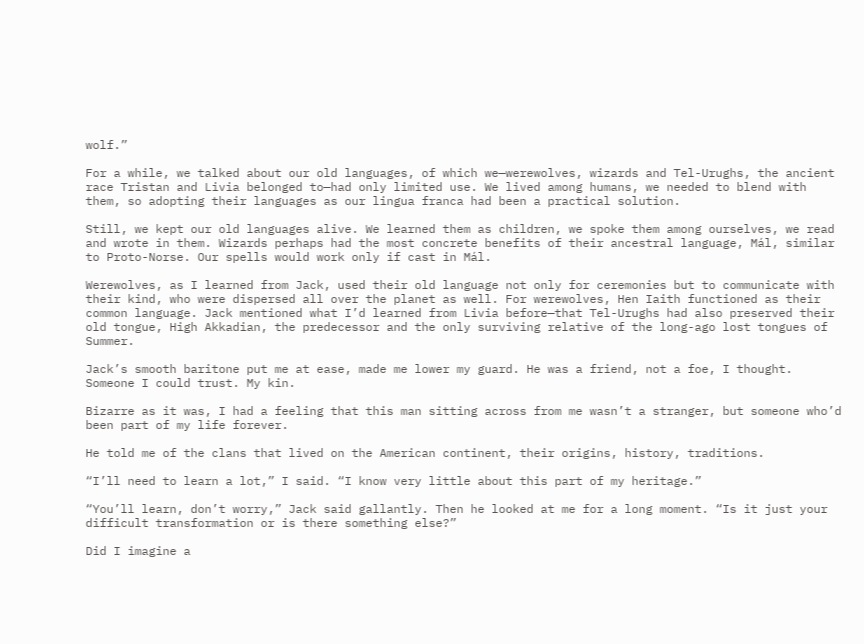wolf.”

For a while, we talked about our old languages, of which we—werewolves, wizards and Tel-Urughs, the ancient race Tristan and Livia belonged to—had only limited use. We lived among humans, we needed to blend with them, so adopting their languages as our lingua franca had been a practical solution.

Still, we kept our old languages alive. We learned them as children, we spoke them among ourselves, we read and wrote in them. Wizards perhaps had the most concrete benefits of their ancestral language, Mál, similar to Proto-Norse. Our spells would work only if cast in Mál.

Werewolves, as I learned from Jack, used their old language not only for ceremonies but to communicate with their kind, who were dispersed all over the planet as well. For werewolves, Hen Iaith functioned as their common language. Jack mentioned what I’d learned from Livia before—that Tel-Urughs had also preserved their old tongue, High Akkadian, the predecessor and the only surviving relative of the long-ago lost tongues of Summer.

Jack’s smooth baritone put me at ease, made me lower my guard. He was a friend, not a foe, I thought. Someone I could trust. My kin.

Bizarre as it was, I had a feeling that this man sitting across from me wasn’t a stranger, but someone who’d been part of my life forever.

He told me of the clans that lived on the American continent, their origins, history, traditions.

“I’ll need to learn a lot,” I said. “I know very little about this part of my heritage.”

“You’ll learn, don’t worry,” Jack said gallantly. Then he looked at me for a long moment. “Is it just your difficult transformation or is there something else?”

Did I imagine a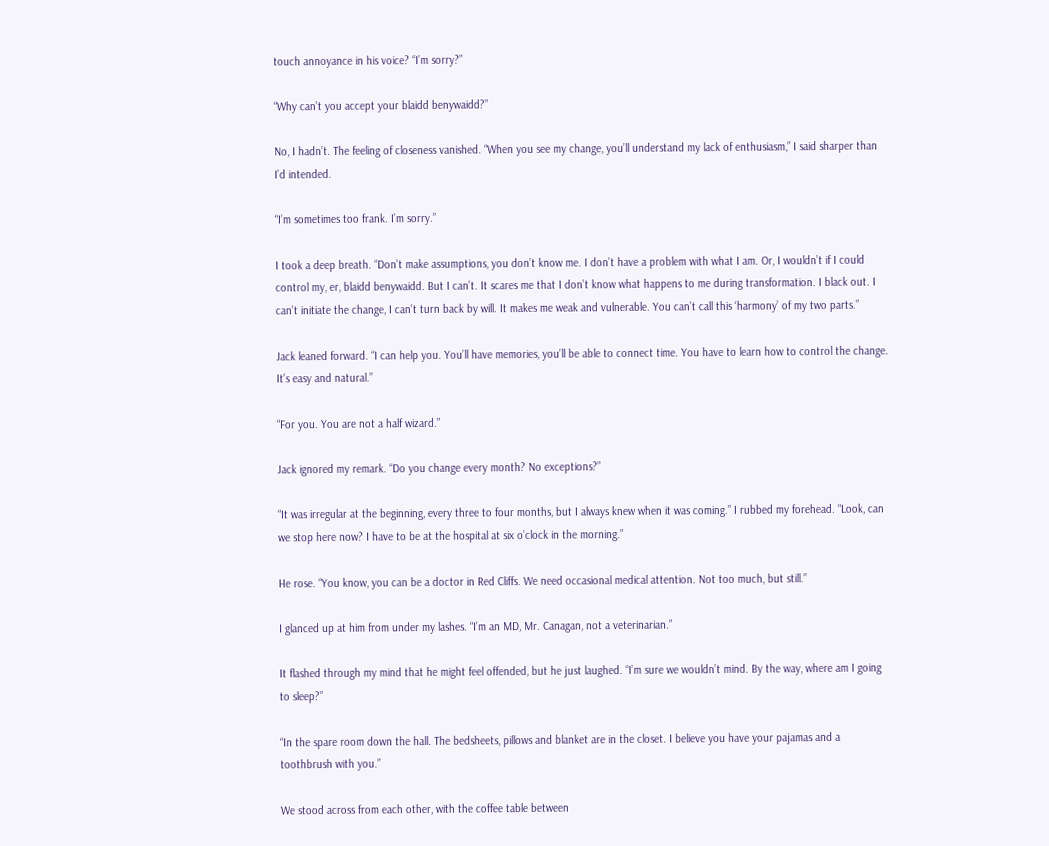touch annoyance in his voice? “I’m sorry?”

“Why can’t you accept your blaidd benywaidd?”

No, I hadn’t. The feeling of closeness vanished. “When you see my change, you’ll understand my lack of enthusiasm,” I said sharper than I’d intended.

“I’m sometimes too frank. I’m sorry.”

I took a deep breath. “Don’t make assumptions, you don’t know me. I don’t have a problem with what I am. Or, I wouldn’t if I could control my, er, blaidd benywaidd. But I can’t. It scares me that I don’t know what happens to me during transformation. I black out. I can’t initiate the change, I can’t turn back by will. It makes me weak and vulnerable. You can’t call this ‘harmony’ of my two parts.”

Jack leaned forward. “I can help you. You’ll have memories, you’ll be able to connect time. You have to learn how to control the change. It’s easy and natural.”

“For you. You are not a half wizard.”

Jack ignored my remark. “Do you change every month? No exceptions?”

“It was irregular at the beginning, every three to four months, but I always knew when it was coming.” I rubbed my forehead. “Look, can we stop here now? I have to be at the hospital at six o’clock in the morning.”

He rose. “You know, you can be a doctor in Red Cliffs. We need occasional medical attention. Not too much, but still.”

I glanced up at him from under my lashes. “I’m an MD, Mr. Canagan, not a veterinarian.”

It flashed through my mind that he might feel offended, but he just laughed. “I’m sure we wouldn’t mind. By the way, where am I going to sleep?”

“In the spare room down the hall. The bedsheets, pillows and blanket are in the closet. I believe you have your pajamas and a toothbrush with you.”

We stood across from each other, with the coffee table between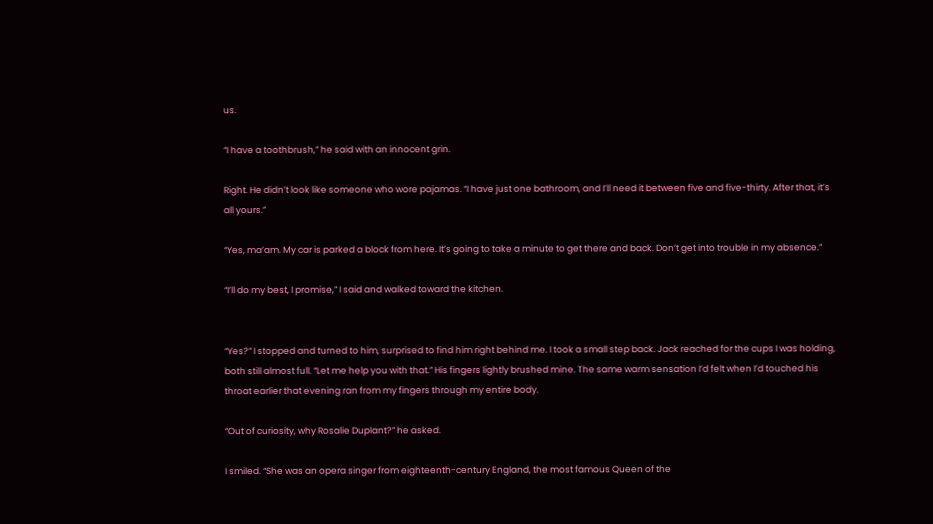us.

“I have a toothbrush,” he said with an innocent grin.

Right. He didn’t look like someone who wore pajamas. “I have just one bathroom, and I’ll need it between five and five-thirty. After that, it’s all yours.”

“Yes, ma’am. My car is parked a block from here. It’s going to take a minute to get there and back. Don’t get into trouble in my absence.”

“I’ll do my best, I promise,” I said and walked toward the kitchen.


“Yes?” I stopped and turned to him, surprised to find him right behind me. I took a small step back. Jack reached for the cups I was holding, both still almost full. “Let me help you with that.” His fingers lightly brushed mine. The same warm sensation I’d felt when I’d touched his throat earlier that evening ran from my fingers through my entire body.

“Out of curiosity, why Rosalie Duplant?” he asked.

I smiled. “She was an opera singer from eighteenth-century England, the most famous Queen of the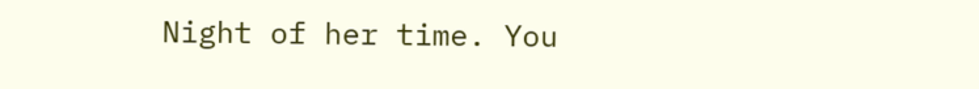Night of her time. You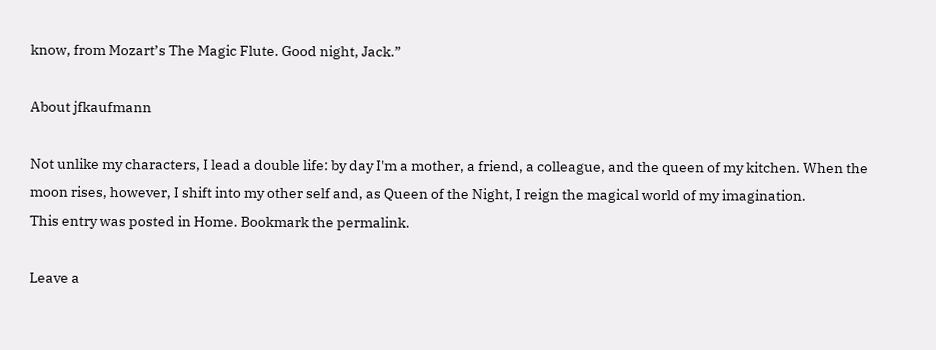know, from Mozart’s The Magic Flute. Good night, Jack.”

About jfkaufmann

Not unlike my characters, I lead a double life: by day I'm a mother, a friend, a colleague, and the queen of my kitchen. When the moon rises, however, I shift into my other self and, as Queen of the Night, I reign the magical world of my imagination.
This entry was posted in Home. Bookmark the permalink.

Leave a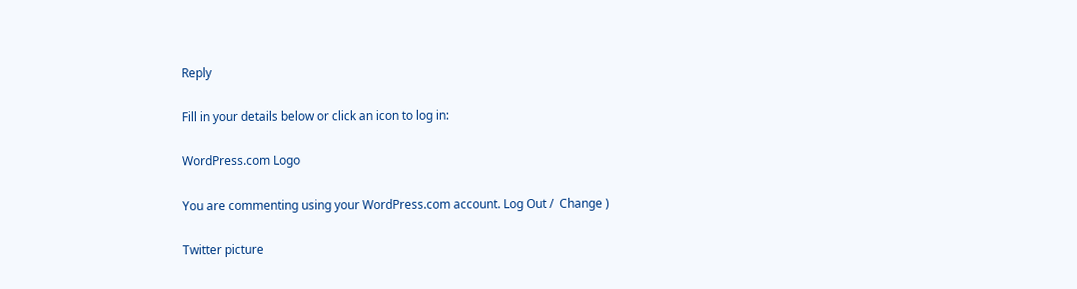Reply

Fill in your details below or click an icon to log in:

WordPress.com Logo

You are commenting using your WordPress.com account. Log Out /  Change )

Twitter picture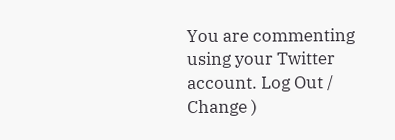You are commenting using your Twitter account. Log Out /  Change )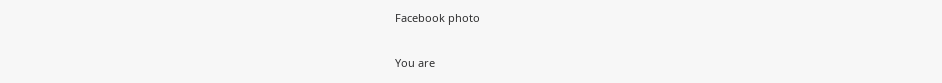Facebook photo

You are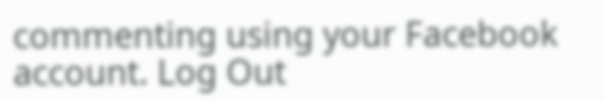commenting using your Facebook account. Log Out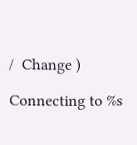/  Change )

Connecting to %s